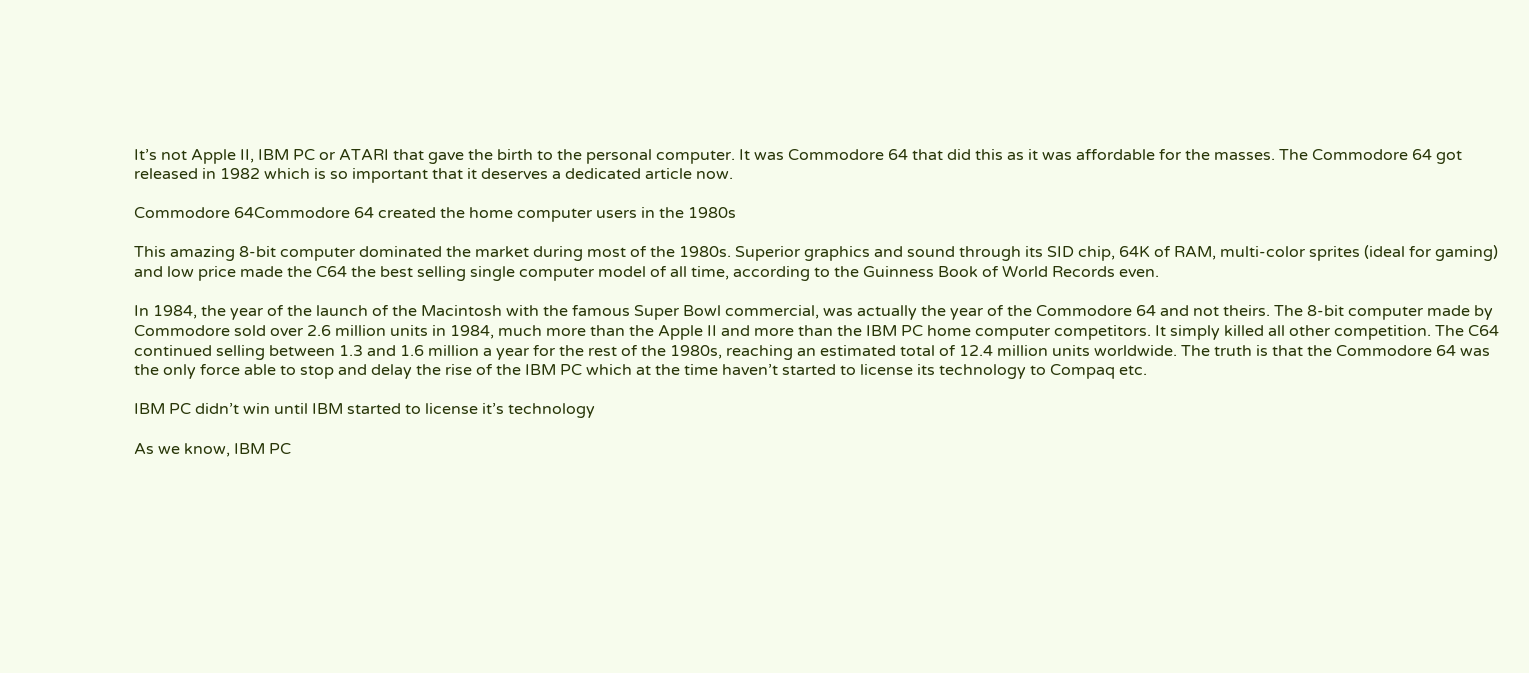It’s not Apple II, IBM PC or ATARI that gave the birth to the personal computer. It was Commodore 64 that did this as it was affordable for the masses. The Commodore 64 got released in 1982 which is so important that it deserves a dedicated article now.

Commodore 64Commodore 64 created the home computer users in the 1980s

This amazing 8-bit computer dominated the market during most of the 1980s. Superior graphics and sound through its SID chip, 64K of RAM, multi-color sprites (ideal for gaming) and low price made the C64 the best selling single computer model of all time, according to the Guinness Book of World Records even.

In 1984, the year of the launch of the Macintosh with the famous Super Bowl commercial, was actually the year of the Commodore 64 and not theirs. The 8-bit computer made by Commodore sold over 2.6 million units in 1984, much more than the Apple II and more than the IBM PC home computer competitors. It simply killed all other competition. The C64 continued selling between 1.3 and 1.6 million a year for the rest of the 1980s, reaching an estimated total of 12.4 million units worldwide. The truth is that the Commodore 64 was the only force able to stop and delay the rise of the IBM PC which at the time haven’t started to license its technology to Compaq etc.

IBM PC didn’t win until IBM started to license it’s technology

As we know, IBM PC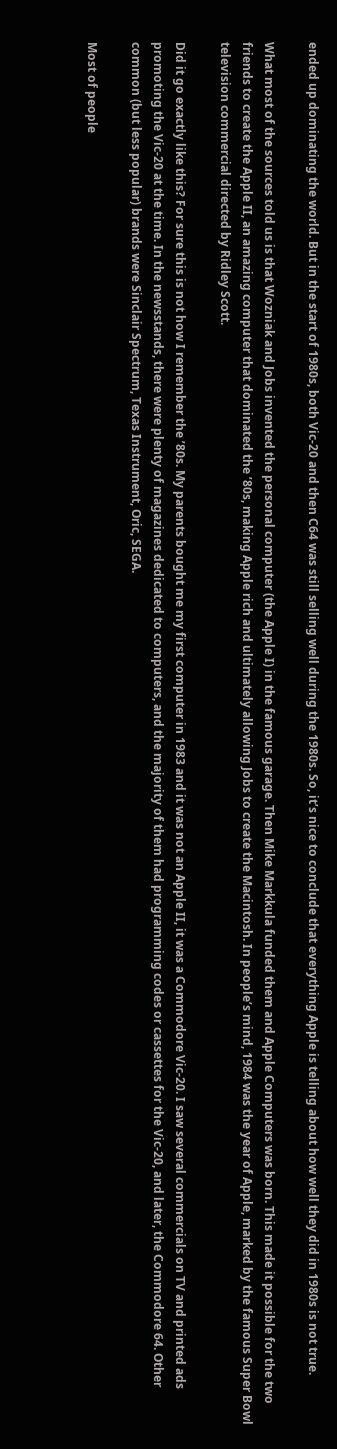ended up dominating the world. But in the start of 1980s, both Vic-20 and then C64 was still selling well during the 1980s. So, it’s nice to conclude that everything Apple is telling about how well they did in 1980s is not true.

What most of the sources told us is that Wozniak and Jobs invented the personal computer (the Apple I) in the famous garage. Then Mike Markkula funded them and Apple Computers was born. This made it possible for the two friends to create the Apple II, an amazing computer that dominated the ’80s, making Apple rich and ultimately allowing Jobs to create the Macintosh. In people’s mind, 1984 was the year of Apple, marked by the famous Super Bowl television commercial directed by Ridley Scott.

Did it go exactly like this? For sure this is not how I remember the ’80s. My parents bought me my first computer in 1983 and it was not an Apple II, it was a Commodore Vic-20. I saw several commercials on TV and printed ads promoting the Vic-20 at the time. In the newsstands, there were plenty of magazines dedicated to computers, and the majority of them had programming codes or cassettes for the Vic-20, and later, the Commodore 64. Other common (but less popular) brands were Sinclair Spectrum, Texas Instrument, Oric, SEGA.

Most of people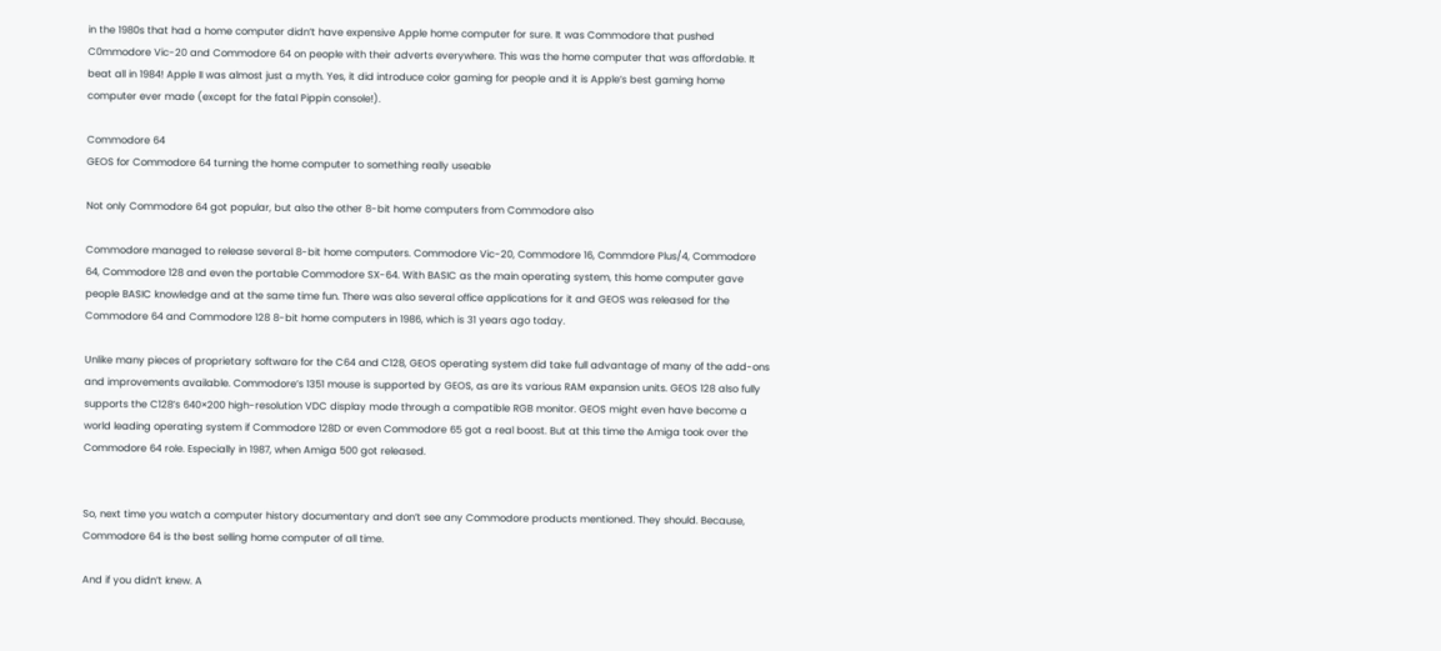in the 1980s that had a home computer didn’t have expensive Apple home computer for sure. It was Commodore that pushed C0mmodore Vic-20 and Commodore 64 on people with their adverts everywhere. This was the home computer that was affordable. It beat all in 1984! Apple II was almost just a myth. Yes, it did introduce color gaming for people and it is Apple’s best gaming home computer ever made (except for the fatal Pippin console!).

Commodore 64
GEOS for Commodore 64 turning the home computer to something really useable

Not only Commodore 64 got popular, but also the other 8-bit home computers from Commodore also

Commodore managed to release several 8-bit home computers. Commodore Vic-20, Commodore 16, Commdore Plus/4, Commodore 64, Commodore 128 and even the portable Commodore SX-64. With BASIC as the main operating system, this home computer gave people BASIC knowledge and at the same time fun. There was also several office applications for it and GEOS was released for the Commodore 64 and Commodore 128 8-bit home computers in 1986, which is 31 years ago today.

Unlike many pieces of proprietary software for the C64 and C128, GEOS operating system did take full advantage of many of the add-ons and improvements available. Commodore’s 1351 mouse is supported by GEOS, as are its various RAM expansion units. GEOS 128 also fully supports the C128’s 640×200 high-resolution VDC display mode through a compatible RGB monitor. GEOS might even have become a world leading operating system if Commodore 128D or even Commodore 65 got a real boost. But at this time the Amiga took over the Commodore 64 role. Especially in 1987, when Amiga 500 got released.


So, next time you watch a computer history documentary and don’t see any Commodore products mentioned. They should. Because, Commodore 64 is the best selling home computer of all time.

And if you didn’t knew. A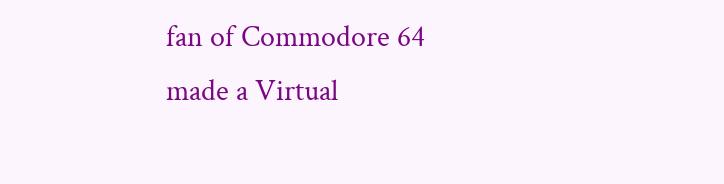fan of Commodore 64 made a Virtual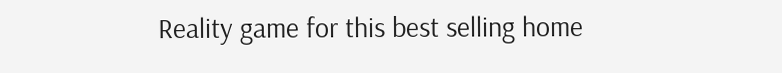Reality game for this best selling home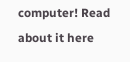computer! Read about it here